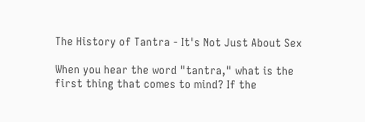The History of Tantra - It's Not Just About Sex

When you hear the word "tantra," what is the first thing that comes to mind? If the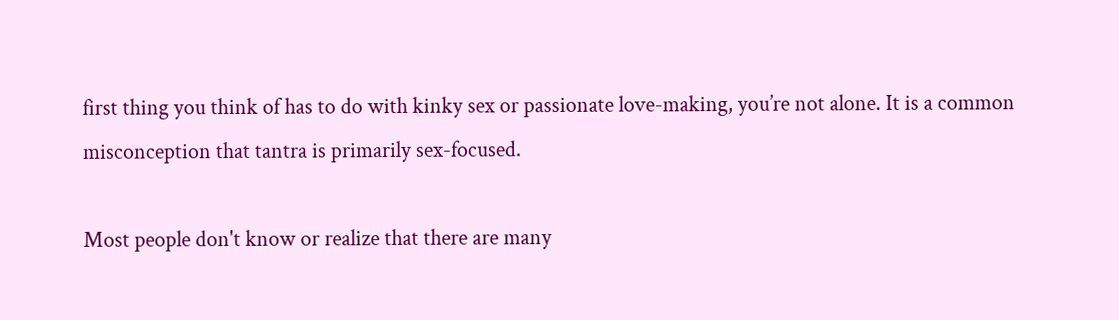first thing you think of has to do with kinky sex or passionate love-making, you’re not alone. It is a common misconception that tantra is primarily sex-focused.

Most people don't know or realize that there are many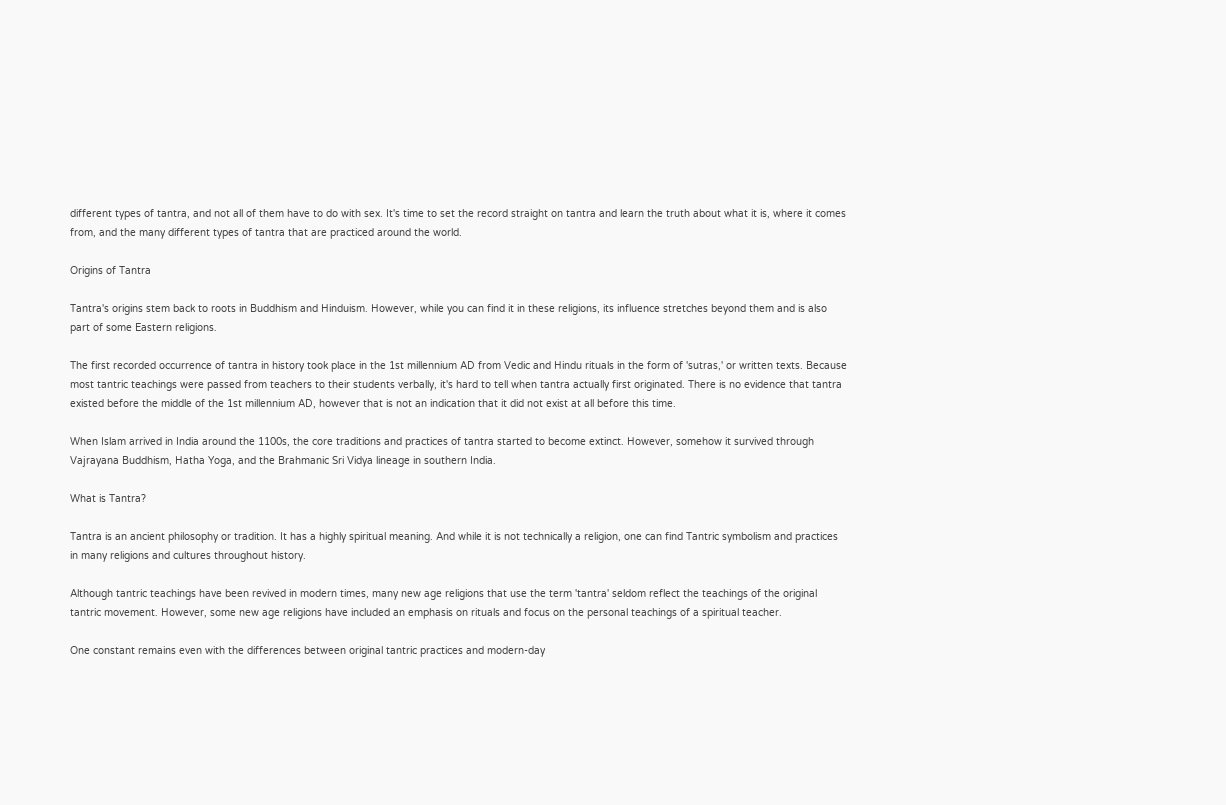different types of tantra, and not all of them have to do with sex. It's time to set the record straight on tantra and learn the truth about what it is, where it comes from, and the many different types of tantra that are practiced around the world.

Origins of Tantra

Tantra's origins stem back to roots in Buddhism and Hinduism. However, while you can find it in these religions, its influence stretches beyond them and is also part of some Eastern religions.

The first recorded occurrence of tantra in history took place in the 1st millennium AD from Vedic and Hindu rituals in the form of 'sutras,' or written texts. Because most tantric teachings were passed from teachers to their students verbally, it's hard to tell when tantra actually first originated. There is no evidence that tantra existed before the middle of the 1st millennium AD, however that is not an indication that it did not exist at all before this time.

When Islam arrived in India around the 1100s, the core traditions and practices of tantra started to become extinct. However, somehow it survived through Vajrayana Buddhism, Hatha Yoga, and the Brahmanic Sri Vidya lineage in southern India.

What is Tantra?

Tantra is an ancient philosophy or tradition. It has a highly spiritual meaning. And while it is not technically a religion, one can find Tantric symbolism and practices in many religions and cultures throughout history.

Although tantric teachings have been revived in modern times, many new age religions that use the term 'tantra' seldom reflect the teachings of the original tantric movement. However, some new age religions have included an emphasis on rituals and focus on the personal teachings of a spiritual teacher.

One constant remains even with the differences between original tantric practices and modern-day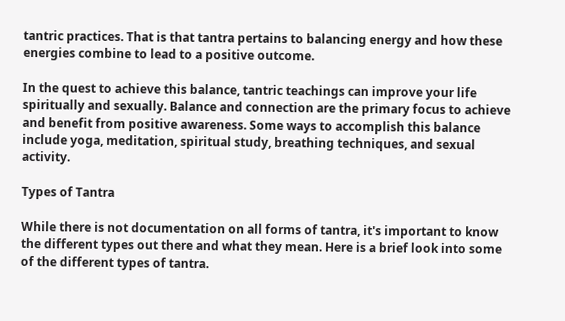tantric practices. That is that tantra pertains to balancing energy and how these energies combine to lead to a positive outcome.

In the quest to achieve this balance, tantric teachings can improve your life spiritually and sexually. Balance and connection are the primary focus to achieve and benefit from positive awareness. Some ways to accomplish this balance include yoga, meditation, spiritual study, breathing techniques, and sexual activity.

Types of Tantra

While there is not documentation on all forms of tantra, it's important to know the different types out there and what they mean. Here is a brief look into some of the different types of tantra.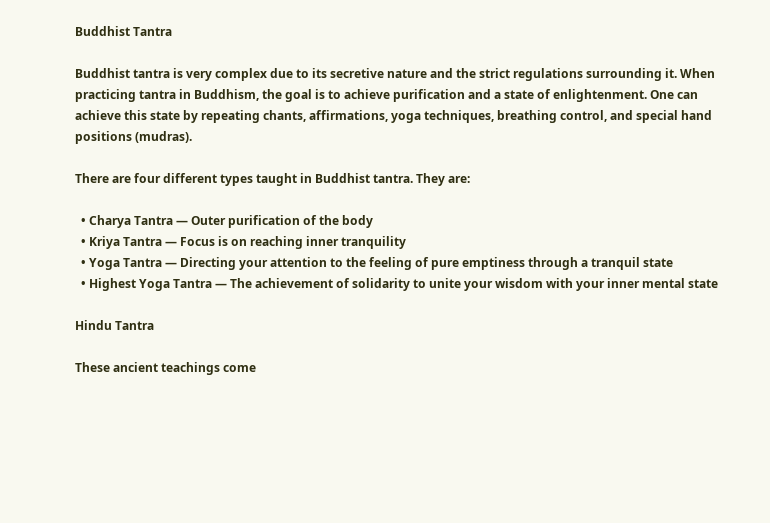Buddhist Tantra

Buddhist tantra is very complex due to its secretive nature and the strict regulations surrounding it. When practicing tantra in Buddhism, the goal is to achieve purification and a state of enlightenment. One can achieve this state by repeating chants, affirmations, yoga techniques, breathing control, and special hand positions (mudras).

There are four different types taught in Buddhist tantra. They are:

  • Charya Tantra — Outer purification of the body
  • Kriya Tantra — Focus is on reaching inner tranquility
  • Yoga Tantra — Directing your attention to the feeling of pure emptiness through a tranquil state
  • Highest Yoga Tantra — The achievement of solidarity to unite your wisdom with your inner mental state

Hindu Tantra

These ancient teachings come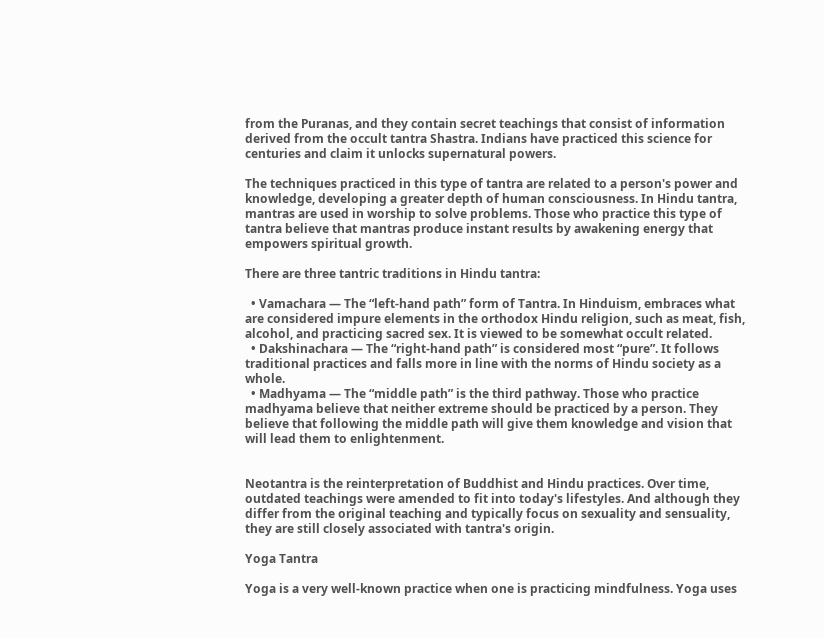from the Puranas, and they contain secret teachings that consist of information derived from the occult tantra Shastra. Indians have practiced this science for centuries and claim it unlocks supernatural powers.

The techniques practiced in this type of tantra are related to a person's power and knowledge, developing a greater depth of human consciousness. In Hindu tantra, mantras are used in worship to solve problems. Those who practice this type of tantra believe that mantras produce instant results by awakening energy that empowers spiritual growth.

There are three tantric traditions in Hindu tantra:

  • Vamachara — The “left-hand path” form of Tantra. In Hinduism, embraces what are considered impure elements in the orthodox Hindu religion, such as meat, fish, alcohol, and practicing sacred sex. It is viewed to be somewhat occult related.
  • Dakshinachara — The “right-hand path” is considered most “pure”. It follows traditional practices and falls more in line with the norms of Hindu society as a whole.
  • Madhyama — The “middle path” is the third pathway. Those who practice madhyama believe that neither extreme should be practiced by a person. They believe that following the middle path will give them knowledge and vision that will lead them to enlightenment.


Neotantra is the reinterpretation of Buddhist and Hindu practices. Over time, outdated teachings were amended to fit into today's lifestyles. And although they differ from the original teaching and typically focus on sexuality and sensuality, they are still closely associated with tantra's origin.

Yoga Tantra

Yoga is a very well-known practice when one is practicing mindfulness. Yoga uses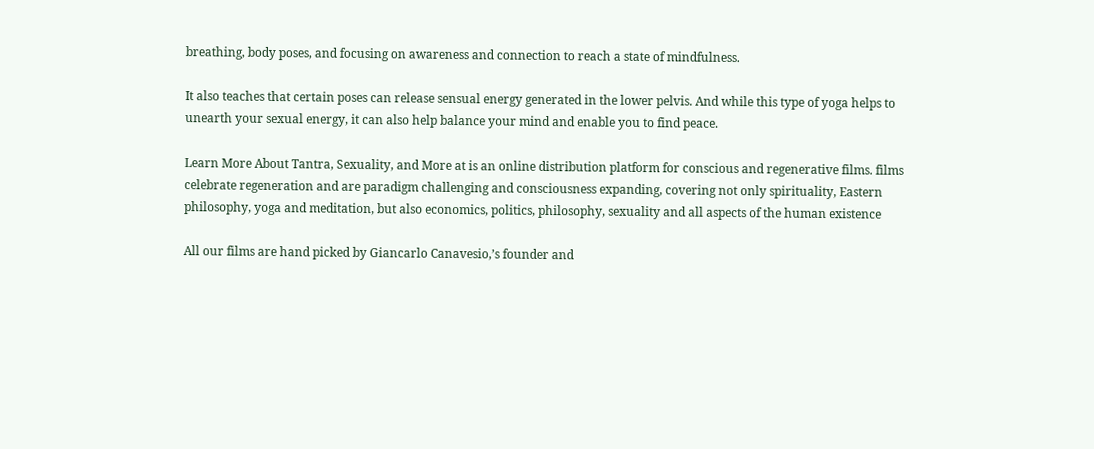breathing, body poses, and focusing on awareness and connection to reach a state of mindfulness.

It also teaches that certain poses can release sensual energy generated in the lower pelvis. And while this type of yoga helps to unearth your sexual energy, it can also help balance your mind and enable you to find peace.

Learn More About Tantra, Sexuality, and More at is an online distribution platform for conscious and regenerative films. films celebrate regeneration and are paradigm challenging and consciousness expanding, covering not only spirituality, Eastern philosophy, yoga and meditation, but also economics, politics, philosophy, sexuality and all aspects of the human existence

All our films are hand picked by Giancarlo Canavesio,’s founder and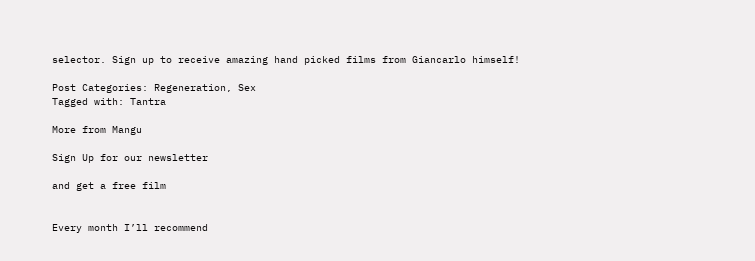selector. Sign up to receive amazing hand picked films from Giancarlo himself!

Post Categories: Regeneration, Sex
Tagged with: Tantra

More from Mangu

Sign Up for our newsletter

and get a free film


Every month I’ll recommend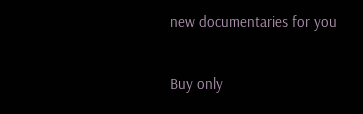new documentaries for you

Buy only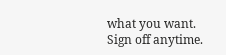what you want. Sign off anytime.